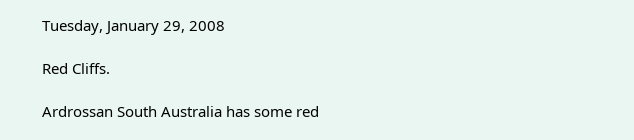Tuesday, January 29, 2008

Red Cliffs.

Ardrossan South Australia has some red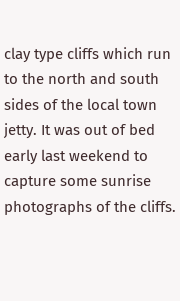clay type cliffs which run to the north and south sides of the local town jetty. It was out of bed early last weekend to capture some sunrise photographs of the cliffs.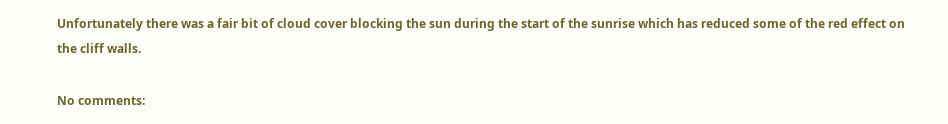Unfortunately there was a fair bit of cloud cover blocking the sun during the start of the sunrise which has reduced some of the red effect on the cliff walls.

No comments: